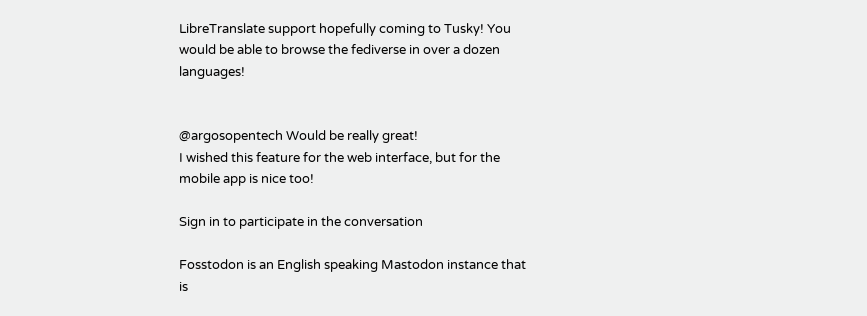LibreTranslate support hopefully coming to Tusky! You would be able to browse the fediverse in over a dozen languages!


@argosopentech Would be really great!
I wished this feature for the web interface, but for the mobile app is nice too!

Sign in to participate in the conversation

Fosstodon is an English speaking Mastodon instance that is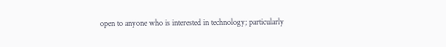open to anyone who is interested in technology; particularly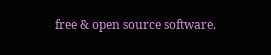free & open source software.